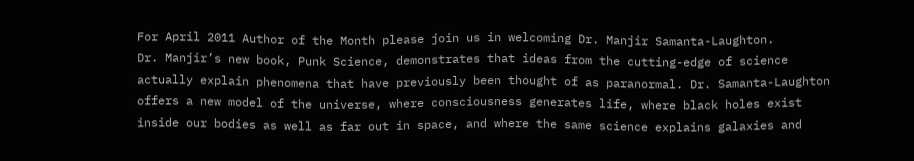For April 2011 Author of the Month please join us in welcoming Dr. Manjir Samanta-Laughton.
Dr. Manjir’s new book, Punk Science, demonstrates that ideas from the cutting-edge of science actually explain phenomena that have previously been thought of as paranormal. Dr. Samanta-Laughton offers a new model of the universe, where consciousness generates life, where black holes exist inside our bodies as well as far out in space, and where the same science explains galaxies and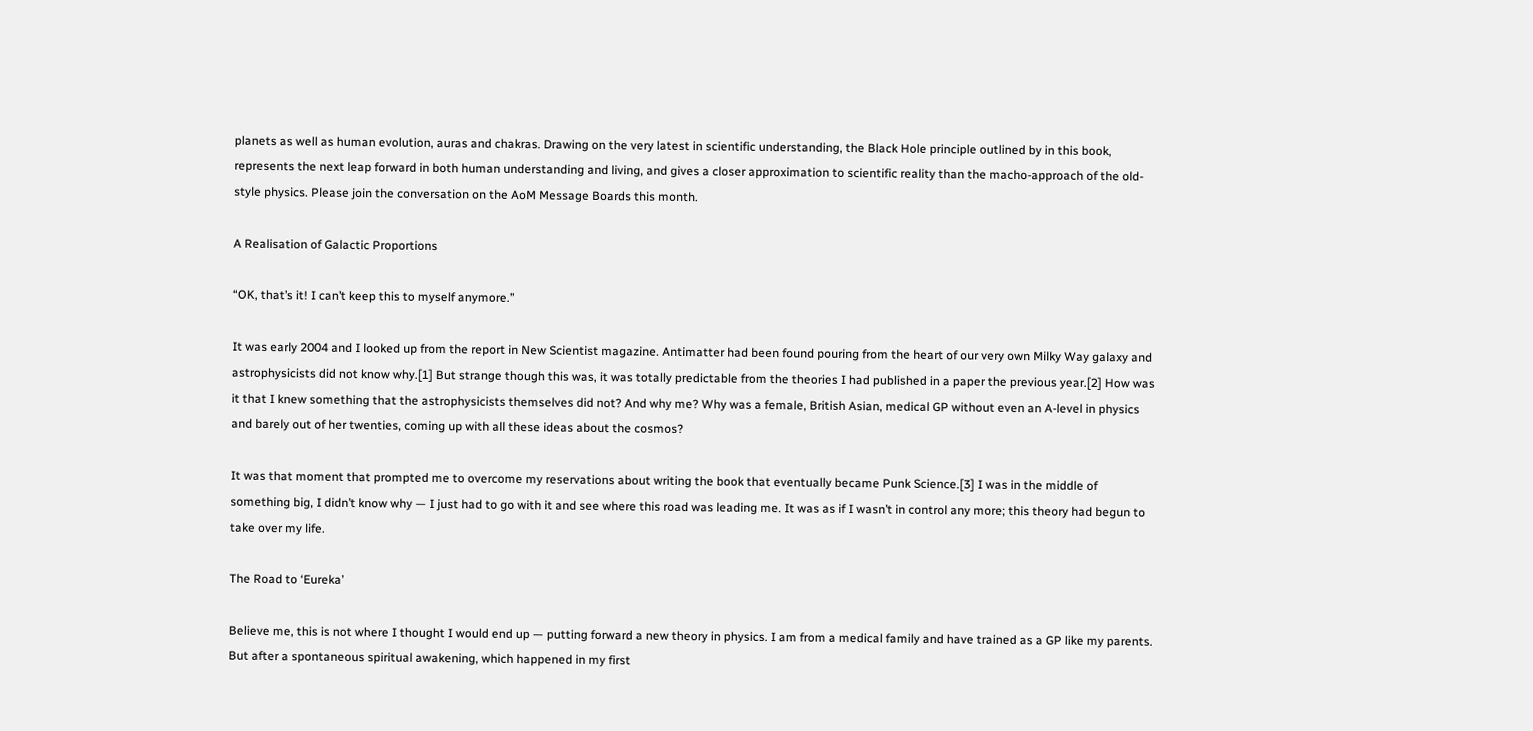planets as well as human evolution, auras and chakras. Drawing on the very latest in scientific understanding, the Black Hole principle outlined by in this book, represents the next leap forward in both human understanding and living, and gives a closer approximation to scientific reality than the macho-approach of the old-style physics. Please join the conversation on the AoM Message Boards this month.

A Realisation of Galactic Proportions

“OK, that’s it! I can’t keep this to myself anymore.”

It was early 2004 and I looked up from the report in New Scientist magazine. Antimatter had been found pouring from the heart of our very own Milky Way galaxy and astrophysicists did not know why.[1] But strange though this was, it was totally predictable from the theories I had published in a paper the previous year.[2] How was it that I knew something that the astrophysicists themselves did not? And why me? Why was a female, British Asian, medical GP without even an A-level in physics and barely out of her twenties, coming up with all these ideas about the cosmos?

It was that moment that prompted me to overcome my reservations about writing the book that eventually became Punk Science.[3] I was in the middle of something big, I didn’t know why — I just had to go with it and see where this road was leading me. It was as if I wasn’t in control any more; this theory had begun to take over my life.

The Road to ‘Eureka’

Believe me, this is not where I thought I would end up — putting forward a new theory in physics. I am from a medical family and have trained as a GP like my parents. But after a spontaneous spiritual awakening, which happened in my first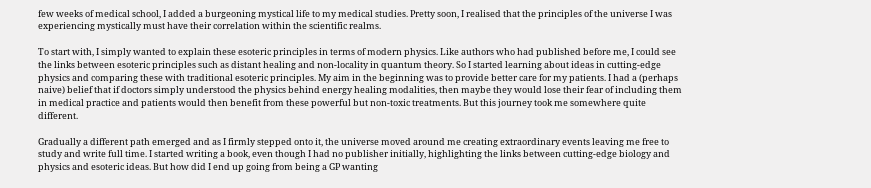few weeks of medical school, I added a burgeoning mystical life to my medical studies. Pretty soon, I realised that the principles of the universe I was experiencing mystically must have their correlation within the scientific realms.

To start with, I simply wanted to explain these esoteric principles in terms of modern physics. Like authors who had published before me, I could see the links between esoteric principles such as distant healing and non-locality in quantum theory. So I started learning about ideas in cutting-edge physics and comparing these with traditional esoteric principles. My aim in the beginning was to provide better care for my patients. I had a (perhaps naive) belief that if doctors simply understood the physics behind energy healing modalities, then maybe they would lose their fear of including them in medical practice and patients would then benefit from these powerful but non-toxic treatments. But this journey took me somewhere quite different.

Gradually a different path emerged and as I firmly stepped onto it, the universe moved around me creating extraordinary events leaving me free to study and write full time. I started writing a book, even though I had no publisher initially, highlighting the links between cutting-edge biology and physics and esoteric ideas. But how did I end up going from being a GP wanting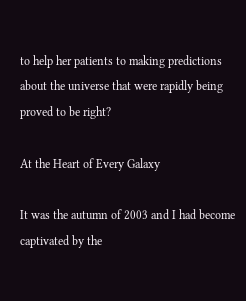to help her patients to making predictions about the universe that were rapidly being proved to be right?

At the Heart of Every Galaxy

It was the autumn of 2003 and I had become captivated by the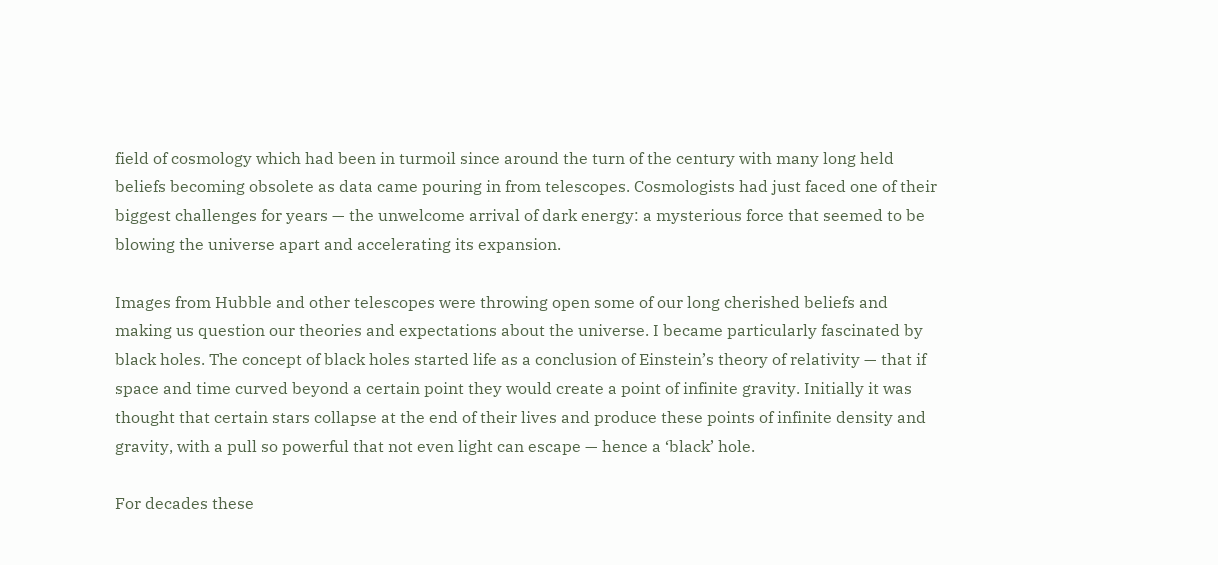field of cosmology which had been in turmoil since around the turn of the century with many long held beliefs becoming obsolete as data came pouring in from telescopes. Cosmologists had just faced one of their biggest challenges for years — the unwelcome arrival of dark energy: a mysterious force that seemed to be blowing the universe apart and accelerating its expansion.

Images from Hubble and other telescopes were throwing open some of our long cherished beliefs and making us question our theories and expectations about the universe. I became particularly fascinated by black holes. The concept of black holes started life as a conclusion of Einstein’s theory of relativity — that if space and time curved beyond a certain point they would create a point of infinite gravity. Initially it was thought that certain stars collapse at the end of their lives and produce these points of infinite density and gravity, with a pull so powerful that not even light can escape — hence a ‘black’ hole.

For decades these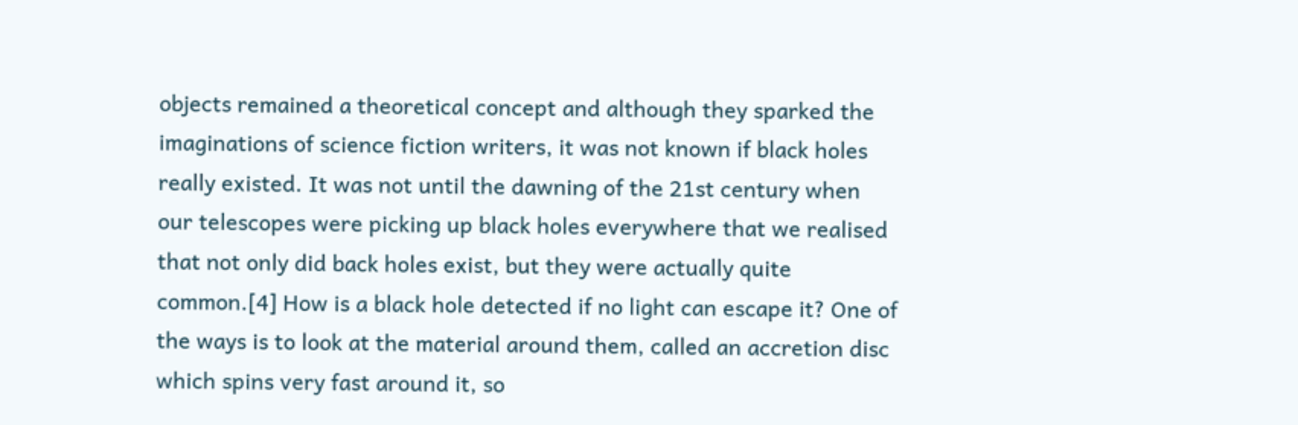objects remained a theoretical concept and although they sparked the imaginations of science fiction writers, it was not known if black holes really existed. It was not until the dawning of the 21st century when our telescopes were picking up black holes everywhere that we realised that not only did back holes exist, but they were actually quite common.[4] How is a black hole detected if no light can escape it? One of the ways is to look at the material around them, called an accretion disc which spins very fast around it, so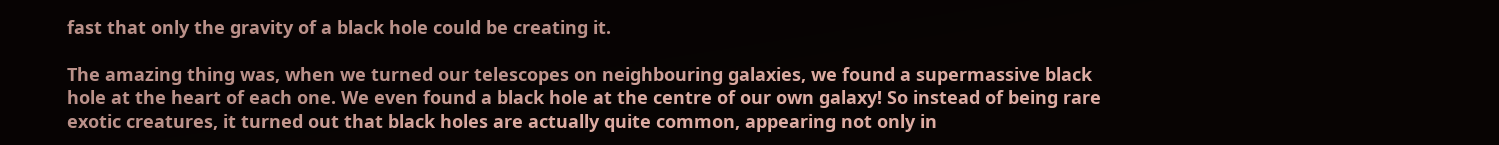fast that only the gravity of a black hole could be creating it.

The amazing thing was, when we turned our telescopes on neighbouring galaxies, we found a supermassive black hole at the heart of each one. We even found a black hole at the centre of our own galaxy! So instead of being rare exotic creatures, it turned out that black holes are actually quite common, appearing not only in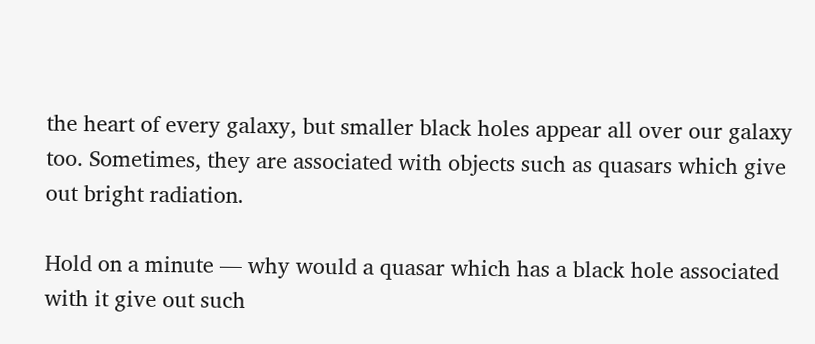the heart of every galaxy, but smaller black holes appear all over our galaxy too. Sometimes, they are associated with objects such as quasars which give out bright radiation.

Hold on a minute — why would a quasar which has a black hole associated with it give out such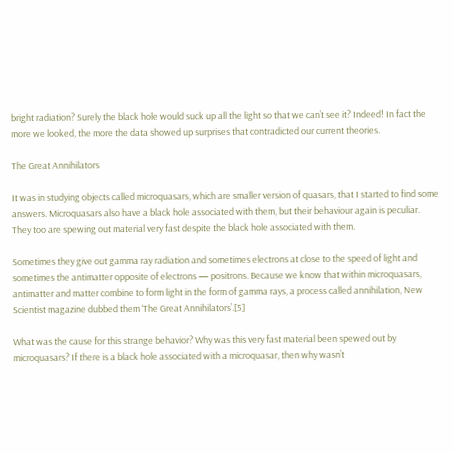bright radiation? Surely the black hole would suck up all the light so that we can’t see it? Indeed! In fact the more we looked, the more the data showed up surprises that contradicted our current theories.

The Great Annihilators

It was in studying objects called microquasars, which are smaller version of quasars, that I started to find some answers. Microquasars also have a black hole associated with them, but their behaviour again is peculiar. They too are spewing out material very fast despite the black hole associated with them.

Sometimes they give out gamma ray radiation and sometimes electrons at close to the speed of light and sometimes the antimatter opposite of electrons — positrons. Because we know that within microquasars, antimatter and matter combine to form light in the form of gamma rays, a process called annihilation, New Scientist magazine dubbed them ‘The Great Annihilators’.[5]

What was the cause for this strange behavior? Why was this very fast material been spewed out by microquasars? If there is a black hole associated with a microquasar, then why wasn’t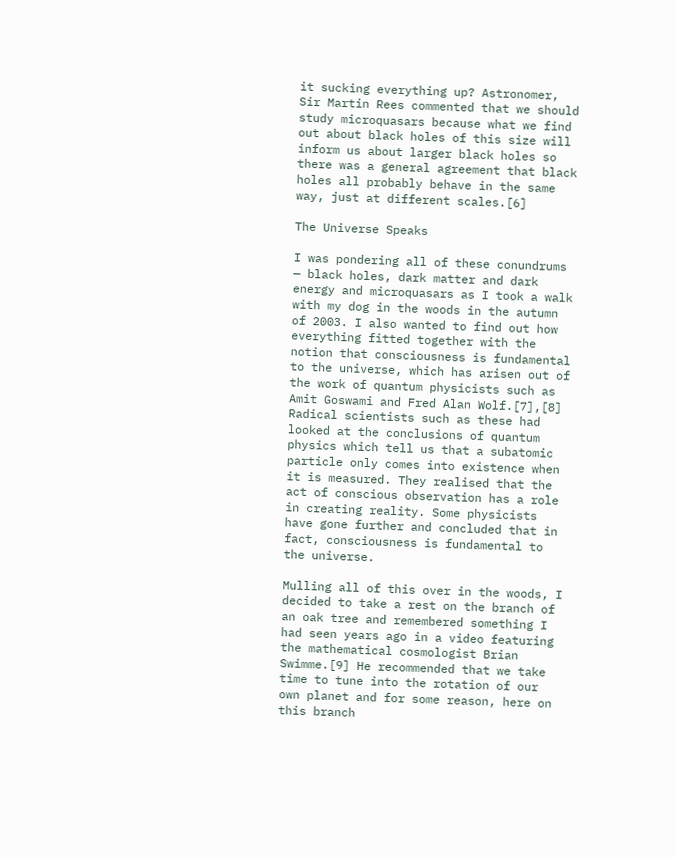it sucking everything up? Astronomer, Sir Martin Rees commented that we should study microquasars because what we find out about black holes of this size will inform us about larger black holes so there was a general agreement that black holes all probably behave in the same way, just at different scales.[6]

The Universe Speaks

I was pondering all of these conundrums — black holes, dark matter and dark energy and microquasars as I took a walk with my dog in the woods in the autumn of 2003. I also wanted to find out how everything fitted together with the notion that consciousness is fundamental to the universe, which has arisen out of the work of quantum physicists such as Amit Goswami and Fred Alan Wolf.[7],[8] Radical scientists such as these had looked at the conclusions of quantum physics which tell us that a subatomic particle only comes into existence when it is measured. They realised that the act of conscious observation has a role in creating reality. Some physicists have gone further and concluded that in fact, consciousness is fundamental to the universe.

Mulling all of this over in the woods, I decided to take a rest on the branch of an oak tree and remembered something I had seen years ago in a video featuring the mathematical cosmologist Brian Swimme.[9] He recommended that we take time to tune into the rotation of our own planet and for some reason, here on this branch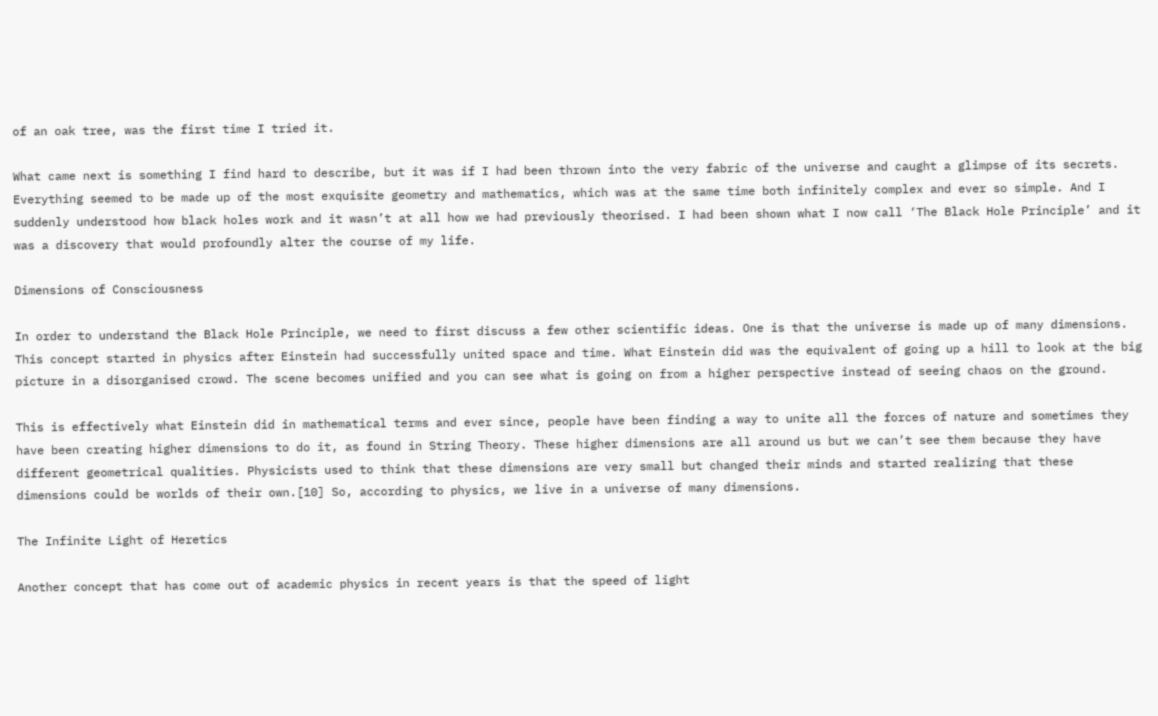of an oak tree, was the first time I tried it.

What came next is something I find hard to describe, but it was if I had been thrown into the very fabric of the universe and caught a glimpse of its secrets. Everything seemed to be made up of the most exquisite geometry and mathematics, which was at the same time both infinitely complex and ever so simple. And I suddenly understood how black holes work and it wasn’t at all how we had previously theorised. I had been shown what I now call ‘The Black Hole Principle’ and it was a discovery that would profoundly alter the course of my life.

Dimensions of Consciousness

In order to understand the Black Hole Principle, we need to first discuss a few other scientific ideas. One is that the universe is made up of many dimensions. This concept started in physics after Einstein had successfully united space and time. What Einstein did was the equivalent of going up a hill to look at the big picture in a disorganised crowd. The scene becomes unified and you can see what is going on from a higher perspective instead of seeing chaos on the ground.

This is effectively what Einstein did in mathematical terms and ever since, people have been finding a way to unite all the forces of nature and sometimes they have been creating higher dimensions to do it, as found in String Theory. These higher dimensions are all around us but we can’t see them because they have different geometrical qualities. Physicists used to think that these dimensions are very small but changed their minds and started realizing that these dimensions could be worlds of their own.[10] So, according to physics, we live in a universe of many dimensions.

The Infinite Light of Heretics

Another concept that has come out of academic physics in recent years is that the speed of light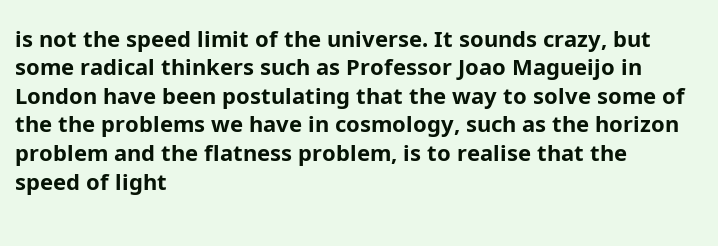is not the speed limit of the universe. It sounds crazy, but some radical thinkers such as Professor Joao Magueijo in London have been postulating that the way to solve some of the the problems we have in cosmology, such as the horizon problem and the flatness problem, is to realise that the speed of light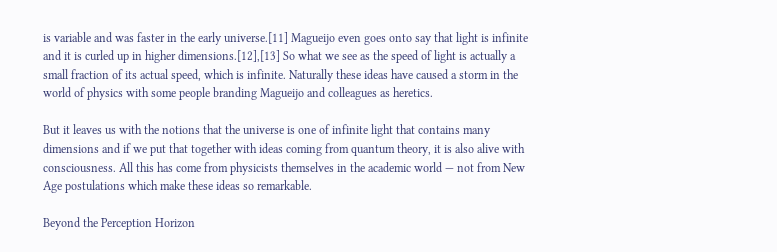is variable and was faster in the early universe.[11] Magueijo even goes onto say that light is infinite and it is curled up in higher dimensions.[12],[13] So what we see as the speed of light is actually a small fraction of its actual speed, which is infinite. Naturally these ideas have caused a storm in the world of physics with some people branding Magueijo and colleagues as heretics.

But it leaves us with the notions that the universe is one of infinite light that contains many dimensions and if we put that together with ideas coming from quantum theory, it is also alive with consciousness. All this has come from physicists themselves in the academic world — not from New Age postulations which make these ideas so remarkable.

Beyond the Perception Horizon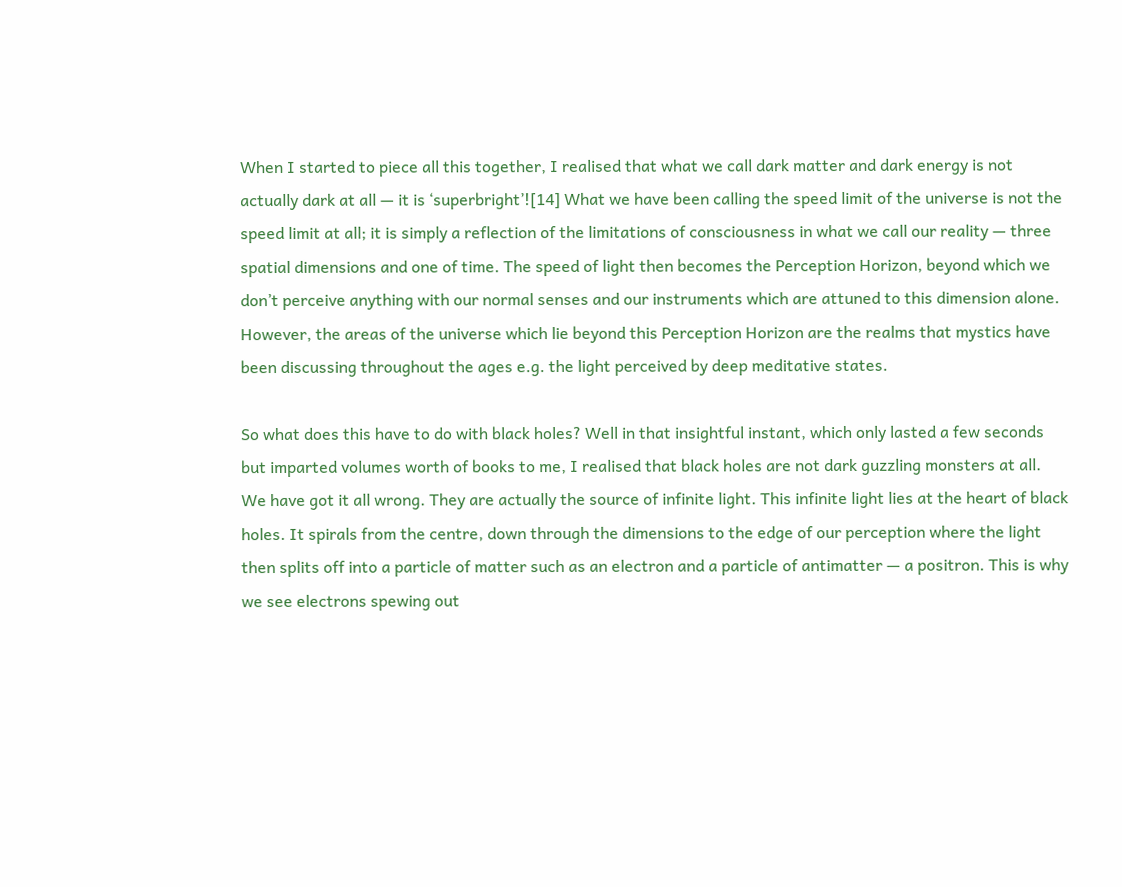When I started to piece all this together, I realised that what we call dark matter and dark energy is not actually dark at all — it is ‘superbright’![14] What we have been calling the speed limit of the universe is not the speed limit at all; it is simply a reflection of the limitations of consciousness in what we call our reality — three spatial dimensions and one of time. The speed of light then becomes the Perception Horizon, beyond which we don’t perceive anything with our normal senses and our instruments which are attuned to this dimension alone. However, the areas of the universe which lie beyond this Perception Horizon are the realms that mystics have been discussing throughout the ages e.g. the light perceived by deep meditative states.

So what does this have to do with black holes? Well in that insightful instant, which only lasted a few seconds but imparted volumes worth of books to me, I realised that black holes are not dark guzzling monsters at all. We have got it all wrong. They are actually the source of infinite light. This infinite light lies at the heart of black holes. It spirals from the centre, down through the dimensions to the edge of our perception where the light then splits off into a particle of matter such as an electron and a particle of antimatter — a positron. This is why we see electrons spewing out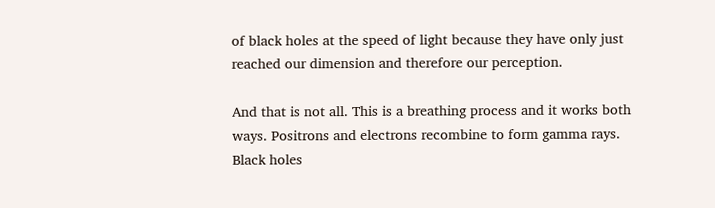of black holes at the speed of light because they have only just reached our dimension and therefore our perception.

And that is not all. This is a breathing process and it works both ways. Positrons and electrons recombine to form gamma rays. Black holes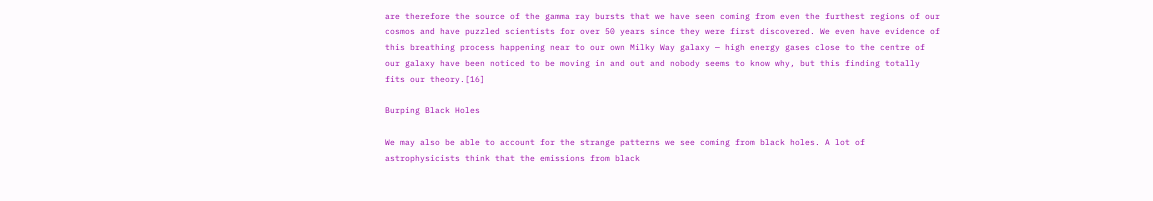are therefore the source of the gamma ray bursts that we have seen coming from even the furthest regions of our cosmos and have puzzled scientists for over 50 years since they were first discovered. We even have evidence of this breathing process happening near to our own Milky Way galaxy — high energy gases close to the centre of our galaxy have been noticed to be moving in and out and nobody seems to know why, but this finding totally fits our theory.[16]

Burping Black Holes

We may also be able to account for the strange patterns we see coming from black holes. A lot of astrophysicists think that the emissions from black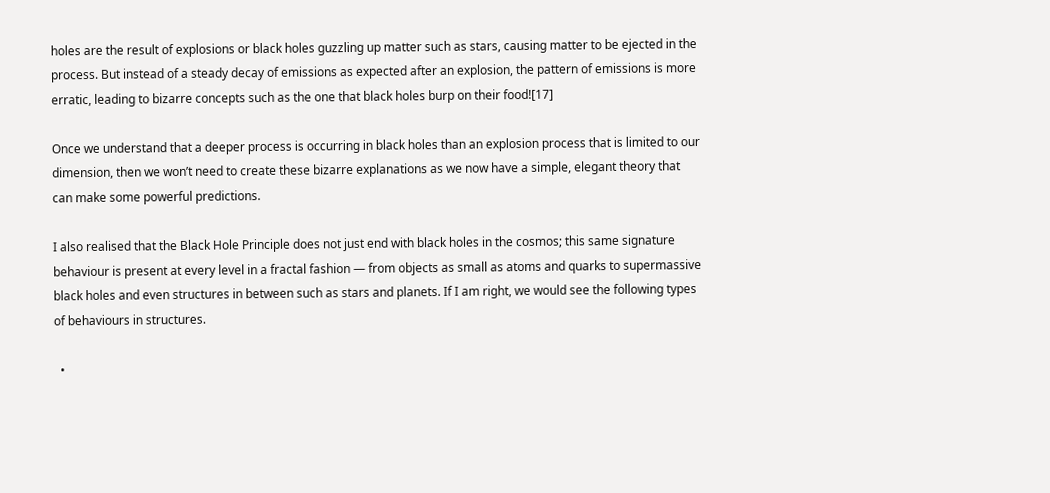holes are the result of explosions or black holes guzzling up matter such as stars, causing matter to be ejected in the process. But instead of a steady decay of emissions as expected after an explosion, the pattern of emissions is more erratic, leading to bizarre concepts such as the one that black holes burp on their food![17]

Once we understand that a deeper process is occurring in black holes than an explosion process that is limited to our dimension, then we won’t need to create these bizarre explanations as we now have a simple, elegant theory that can make some powerful predictions.

I also realised that the Black Hole Principle does not just end with black holes in the cosmos; this same signature behaviour is present at every level in a fractal fashion — from objects as small as atoms and quarks to supermassive black holes and even structures in between such as stars and planets. If I am right, we would see the following types of behaviours in structures.

  •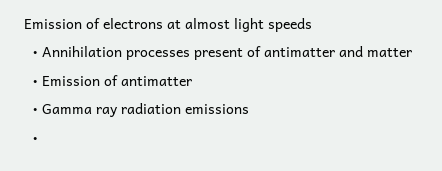Emission of electrons at almost light speeds
  • Annihilation processes present of antimatter and matter
  • Emission of antimatter
  • Gamma ray radiation emissions
  •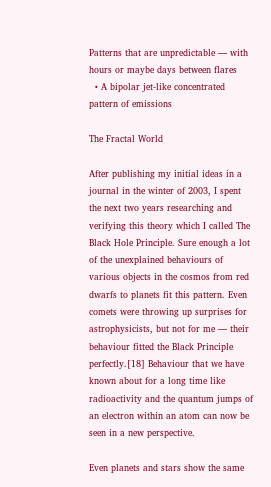Patterns that are unpredictable — with hours or maybe days between flares
  • A bipolar jet-like concentrated pattern of emissions

The Fractal World

After publishing my initial ideas in a journal in the winter of 2003, I spent the next two years researching and verifying this theory which I called The Black Hole Principle. Sure enough a lot of the unexplained behaviours of various objects in the cosmos from red dwarfs to planets fit this pattern. Even comets were throwing up surprises for astrophysicists, but not for me — their behaviour fitted the Black Principle perfectly.[18] Behaviour that we have known about for a long time like radioactivity and the quantum jumps of an electron within an atom can now be seen in a new perspective.

Even planets and stars show the same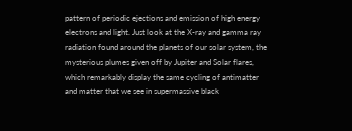pattern of periodic ejections and emission of high energy electrons and light. Just look at the X-ray and gamma ray radiation found around the planets of our solar system, the mysterious plumes given off by Jupiter and Solar flares, which remarkably display the same cycling of antimatter and matter that we see in supermassive black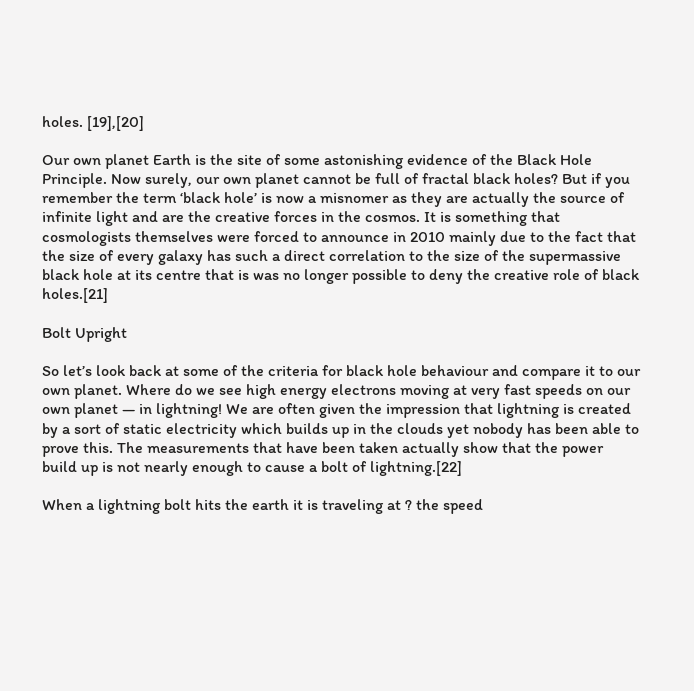holes. [19],[20]

Our own planet Earth is the site of some astonishing evidence of the Black Hole Principle. Now surely, our own planet cannot be full of fractal black holes? But if you remember the term ‘black hole’ is now a misnomer as they are actually the source of infinite light and are the creative forces in the cosmos. It is something that cosmologists themselves were forced to announce in 2010 mainly due to the fact that the size of every galaxy has such a direct correlation to the size of the supermassive black hole at its centre that is was no longer possible to deny the creative role of black holes.[21]

Bolt Upright

So let’s look back at some of the criteria for black hole behaviour and compare it to our own planet. Where do we see high energy electrons moving at very fast speeds on our own planet — in lightning! We are often given the impression that lightning is created by a sort of static electricity which builds up in the clouds yet nobody has been able to prove this. The measurements that have been taken actually show that the power build up is not nearly enough to cause a bolt of lightning.[22]

When a lightning bolt hits the earth it is traveling at ? the speed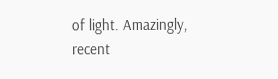of light. Amazingly, recent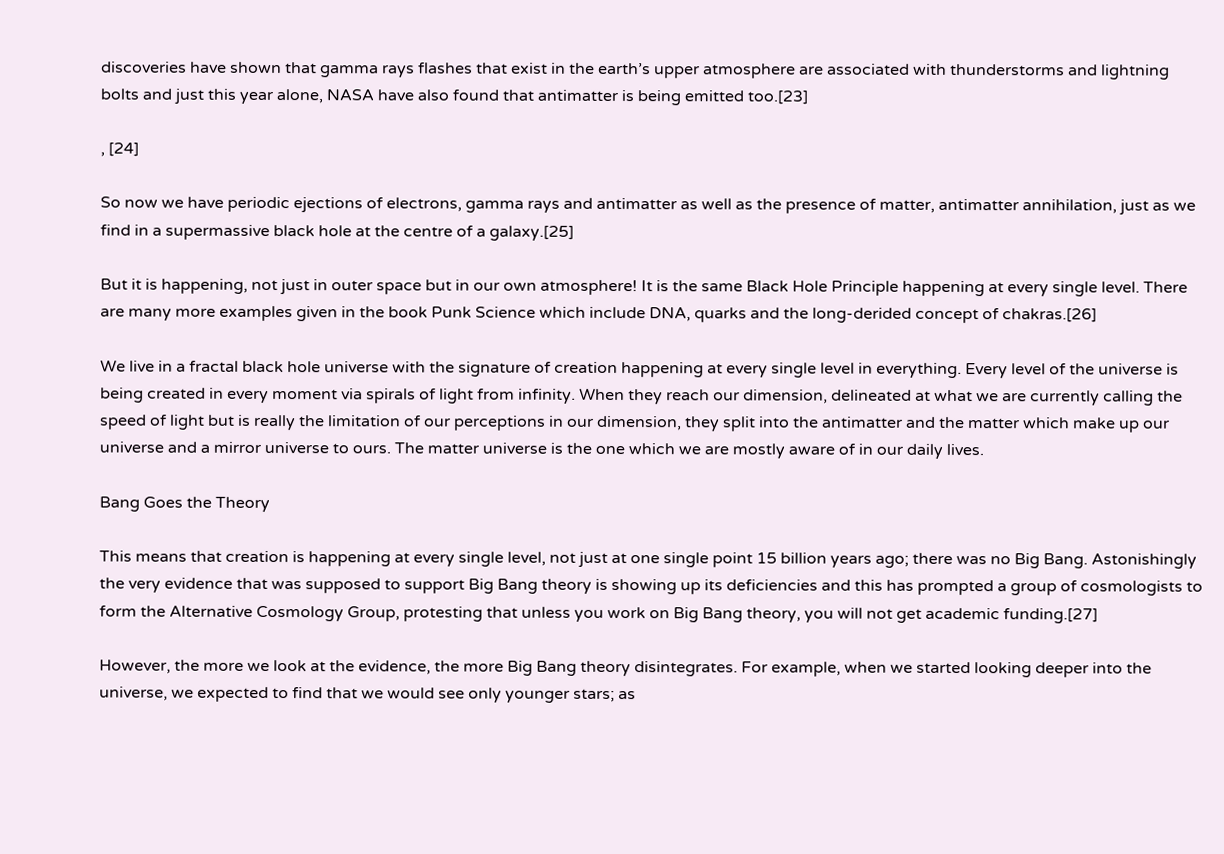discoveries have shown that gamma rays flashes that exist in the earth’s upper atmosphere are associated with thunderstorms and lightning bolts and just this year alone, NASA have also found that antimatter is being emitted too.[23]

, [24]

So now we have periodic ejections of electrons, gamma rays and antimatter as well as the presence of matter, antimatter annihilation, just as we find in a supermassive black hole at the centre of a galaxy.[25]

But it is happening, not just in outer space but in our own atmosphere! It is the same Black Hole Principle happening at every single level. There are many more examples given in the book Punk Science which include DNA, quarks and the long-derided concept of chakras.[26]

We live in a fractal black hole universe with the signature of creation happening at every single level in everything. Every level of the universe is being created in every moment via spirals of light from infinity. When they reach our dimension, delineated at what we are currently calling the speed of light but is really the limitation of our perceptions in our dimension, they split into the antimatter and the matter which make up our universe and a mirror universe to ours. The matter universe is the one which we are mostly aware of in our daily lives.

Bang Goes the Theory

This means that creation is happening at every single level, not just at one single point 15 billion years ago; there was no Big Bang. Astonishingly the very evidence that was supposed to support Big Bang theory is showing up its deficiencies and this has prompted a group of cosmologists to form the Alternative Cosmology Group, protesting that unless you work on Big Bang theory, you will not get academic funding.[27]

However, the more we look at the evidence, the more Big Bang theory disintegrates. For example, when we started looking deeper into the universe, we expected to find that we would see only younger stars; as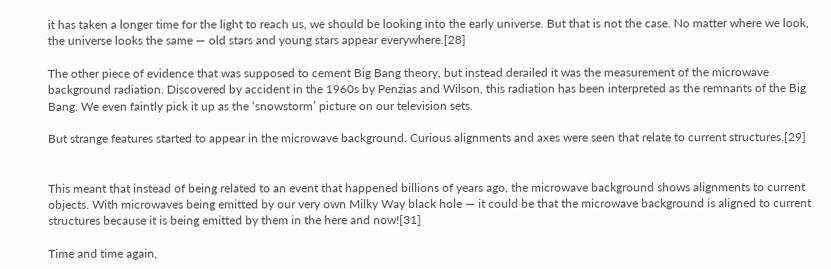it has taken a longer time for the light to reach us, we should be looking into the early universe. But that is not the case. No matter where we look, the universe looks the same — old stars and young stars appear everywhere.[28]

The other piece of evidence that was supposed to cement Big Bang theory, but instead derailed it was the measurement of the microwave background radiation. Discovered by accident in the 1960s by Penzias and Wilson, this radiation has been interpreted as the remnants of the Big Bang. We even faintly pick it up as the ‘snowstorm’ picture on our television sets.

But strange features started to appear in the microwave background. Curious alignments and axes were seen that relate to current structures.[29]


This meant that instead of being related to an event that happened billions of years ago, the microwave background shows alignments to current objects. With microwaves being emitted by our very own Milky Way black hole — it could be that the microwave background is aligned to current structures because it is being emitted by them in the here and now![31]

Time and time again,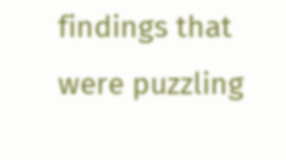findings that were puzzling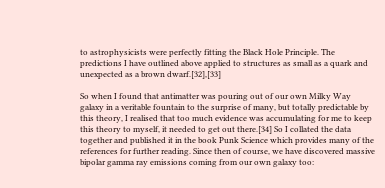to astrophysicists were perfectly fitting the Black Hole Principle. The predictions I have outlined above applied to structures as small as a quark and unexpected as a brown dwarf.[32],[33]

So when I found that antimatter was pouring out of our own Milky Way galaxy in a veritable fountain to the surprise of many, but totally predictable by this theory, I realised that too much evidence was accumulating for me to keep this theory to myself, it needed to get out there.[34] So I collated the data together and published it in the book Punk Science which provides many of the references for further reading. Since then of course, we have discovered massive bipolar gamma ray emissions coming from our own galaxy too: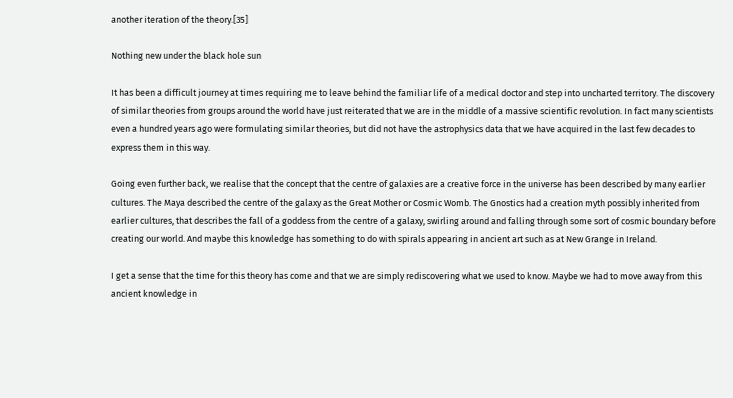another iteration of the theory.[35]

Nothing new under the black hole sun

It has been a difficult journey at times requiring me to leave behind the familiar life of a medical doctor and step into uncharted territory. The discovery of similar theories from groups around the world have just reiterated that we are in the middle of a massive scientific revolution. In fact many scientists even a hundred years ago were formulating similar theories, but did not have the astrophysics data that we have acquired in the last few decades to express them in this way.

Going even further back, we realise that the concept that the centre of galaxies are a creative force in the universe has been described by many earlier cultures. The Maya described the centre of the galaxy as the Great Mother or Cosmic Womb. The Gnostics had a creation myth possibly inherited from earlier cultures, that describes the fall of a goddess from the centre of a galaxy, swirling around and falling through some sort of cosmic boundary before creating our world. And maybe this knowledge has something to do with spirals appearing in ancient art such as at New Grange in Ireland.

I get a sense that the time for this theory has come and that we are simply rediscovering what we used to know. Maybe we had to move away from this ancient knowledge in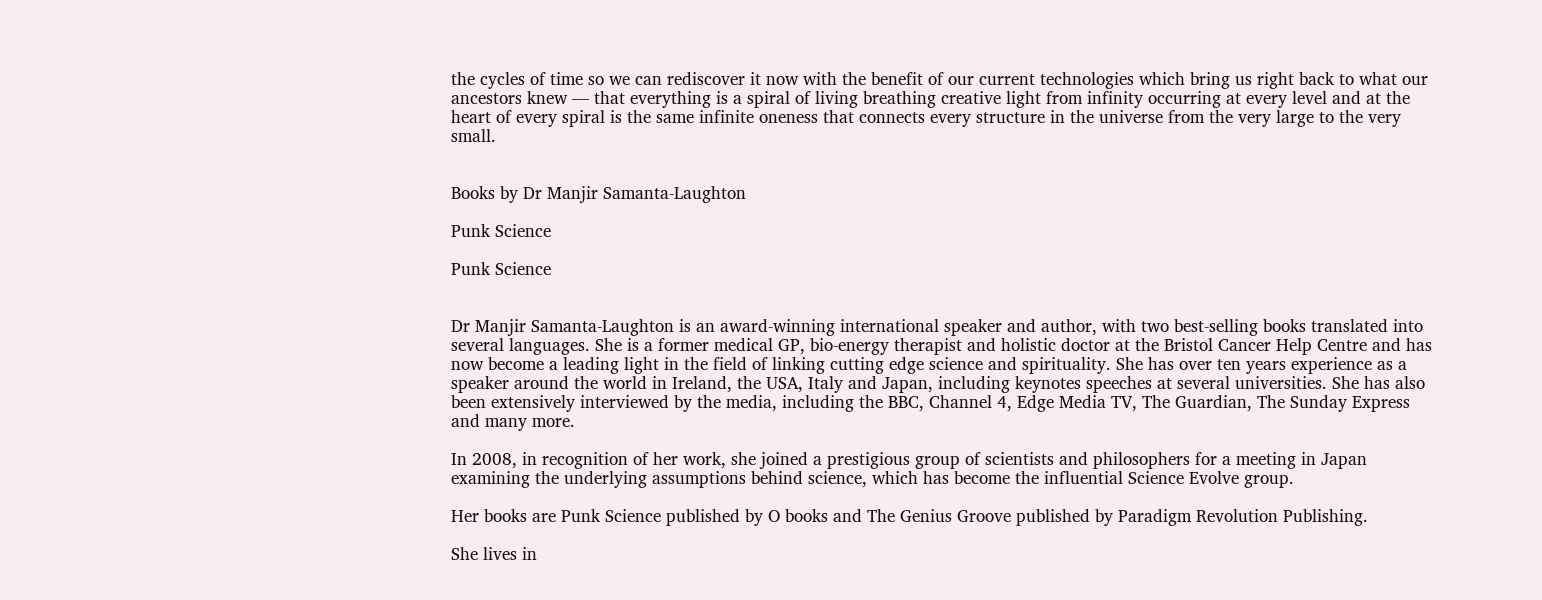the cycles of time so we can rediscover it now with the benefit of our current technologies which bring us right back to what our ancestors knew — that everything is a spiral of living breathing creative light from infinity occurring at every level and at the heart of every spiral is the same infinite oneness that connects every structure in the universe from the very large to the very small.


Books by Dr Manjir Samanta-Laughton

Punk Science

Punk Science


Dr Manjir Samanta-Laughton is an award-winning international speaker and author, with two best-selling books translated into several languages. She is a former medical GP, bio-energy therapist and holistic doctor at the Bristol Cancer Help Centre and has now become a leading light in the field of linking cutting edge science and spirituality. She has over ten years experience as a speaker around the world in Ireland, the USA, Italy and Japan, including keynotes speeches at several universities. She has also been extensively interviewed by the media, including the BBC, Channel 4, Edge Media TV, The Guardian, The Sunday Express and many more.

In 2008, in recognition of her work, she joined a prestigious group of scientists and philosophers for a meeting in Japan examining the underlying assumptions behind science, which has become the influential Science Evolve group.

Her books are Punk Science published by O books and The Genius Groove published by Paradigm Revolution Publishing.

She lives in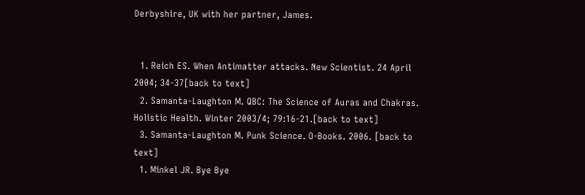Derbyshire, UK with her partner, James.


  1. Reich ES. When Antimatter attacks. New Scientist. 24 April 2004; 34-37[back to text]
  2. Samanta-Laughton M. QBC: The Science of Auras and Chakras. Holistic Health. Winter 2003/4; 79:16-21.[back to text]
  3. Samanta-Laughton M. Punk Science. O-Books. 2006. [back to text]
  1. Minkel JR. Bye Bye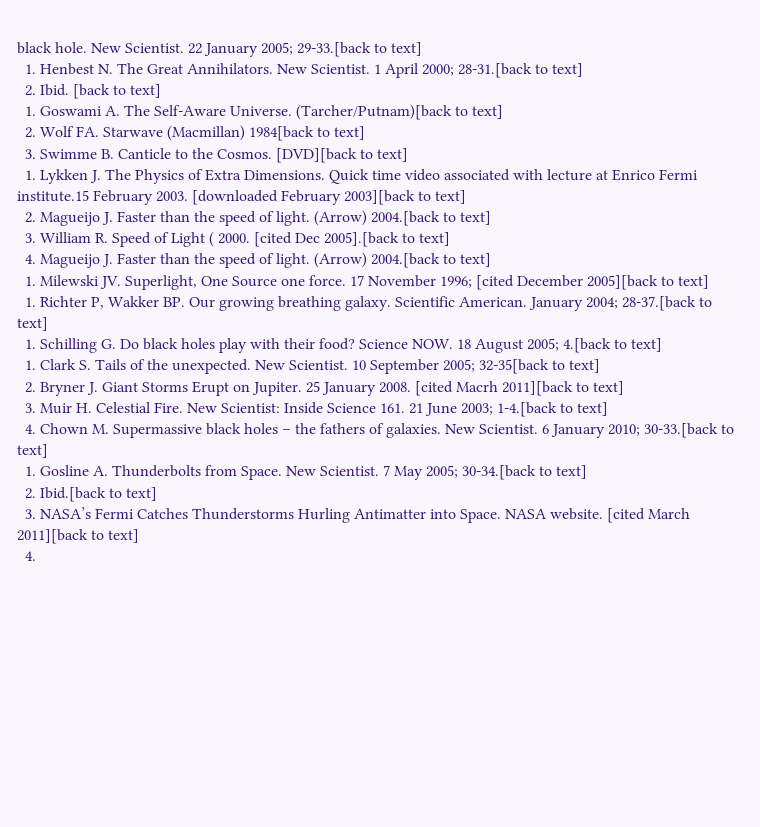black hole. New Scientist. 22 January 2005; 29-33.[back to text]
  1. Henbest N. The Great Annihilators. New Scientist. 1 April 2000; 28-31.[back to text]
  2. Ibid. [back to text]
  1. Goswami A. The Self-Aware Universe. (Tarcher/Putnam)[back to text]
  2. Wolf FA. Starwave (Macmillan) 1984[back to text]
  3. Swimme B. Canticle to the Cosmos. [DVD][back to text]
  1. Lykken J. The Physics of Extra Dimensions. Quick time video associated with lecture at Enrico Fermi institute.15 February 2003. [downloaded February 2003][back to text]
  2. Magueijo J. Faster than the speed of light. (Arrow) 2004.[back to text]
  3. William R. Speed of Light ( 2000. [cited Dec 2005].[back to text]
  4. Magueijo J. Faster than the speed of light. (Arrow) 2004.[back to text]
  1. Milewski JV. Superlight, One Source one force. 17 November 1996; [cited December 2005][back to text]
  1. Richter P, Wakker BP. Our growing breathing galaxy. Scientific American. January 2004; 28-37.[back to text]
  1. Schilling G. Do black holes play with their food? Science NOW. 18 August 2005; 4.[back to text]
  1. Clark S. Tails of the unexpected. New Scientist. 10 September 2005; 32-35[back to text]
  2. Bryner J. Giant Storms Erupt on Jupiter. 25 January 2008. [cited Macrh 2011][back to text]
  3. Muir H. Celestial Fire. New Scientist: Inside Science 161. 21 June 2003; 1-4.[back to text]
  4. Chown M. Supermassive black holes – the fathers of galaxies. New Scientist. 6 January 2010; 30-33.[back to text]
  1. Gosline A. Thunderbolts from Space. New Scientist. 7 May 2005; 30-34.[back to text]
  2. Ibid.[back to text]
  3. NASA’s Fermi Catches Thunderstorms Hurling Antimatter into Space. NASA website. [cited March 2011][back to text]
  4.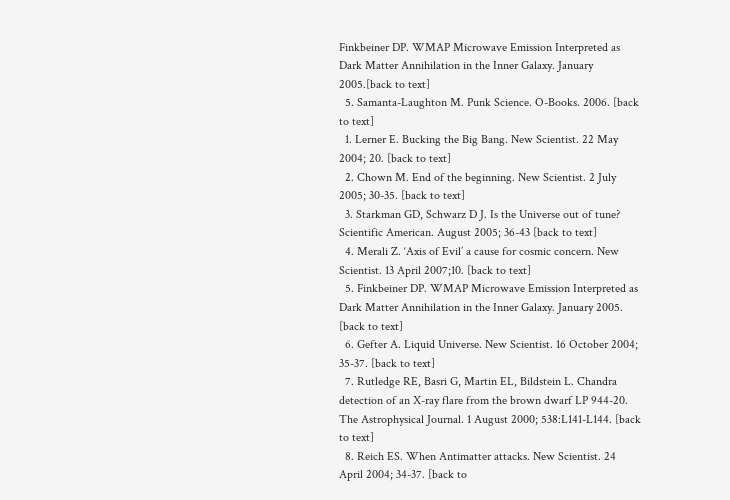Finkbeiner DP. WMAP Microwave Emission Interpreted as Dark Matter Annihilation in the Inner Galaxy. January 2005.[back to text]
  5. Samanta-Laughton M. Punk Science. O-Books. 2006. [back to text]
  1. Lerner E. Bucking the Big Bang. New Scientist. 22 May 2004; 20. [back to text]
  2. Chown M. End of the beginning. New Scientist. 2 July 2005; 30-35. [back to text]
  3. Starkman GD, Schwarz D J. Is the Universe out of tune? Scientific American. August 2005; 36-43 [back to text]
  4. Merali Z. ‘Axis of Evil’ a cause for cosmic concern. New Scientist. 13 April 2007;10. [back to text]
  5. Finkbeiner DP. WMAP Microwave Emission Interpreted as Dark Matter Annihilation in the Inner Galaxy. January 2005. [back to text]
  6. Gefter A. Liquid Universe. New Scientist. 16 October 2004; 35-37. [back to text]
  7. Rutledge RE, Basri G, Martin EL, Bildstein L. Chandra detection of an X-ray flare from the brown dwarf LP 944-20. The Astrophysical Journal. 1 August 2000; 538:L141-L144. [back to text]
  8. Reich ES. When Antimatter attacks. New Scientist. 24 April 2004; 34-37. [back to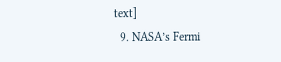text]
  9. NASA’s Fermi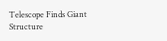Telescope Finds Giant Structure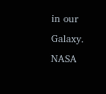in our Galaxy. NASA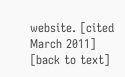website. [cited March 2011] [back to text]